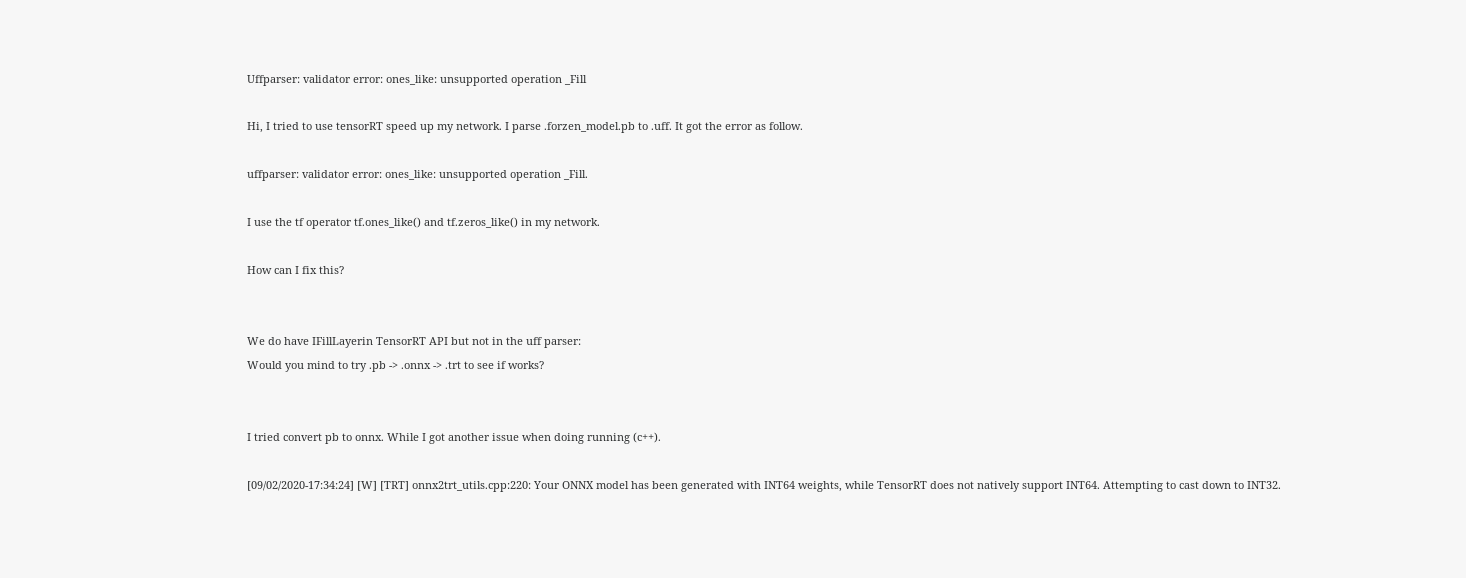Uffparser: validator error: ones_like: unsupported operation _Fill

Hi, I tried to use tensorRT speed up my network. I parse .forzen_model.pb to .uff. It got the error as follow.

uffparser: validator error: ones_like: unsupported operation _Fill.

I use the tf operator tf.ones_like() and tf.zeros_like() in my network.

How can I fix this?


We do have IFillLayerin TensorRT API but not in the uff parser:
Would you mind to try .pb -> .onnx -> .trt to see if works?


I tried convert pb to onnx. While I got another issue when doing running (c++).

[09/02/2020-17:34:24] [W] [TRT] onnx2trt_utils.cpp:220: Your ONNX model has been generated with INT64 weights, while TensorRT does not natively support INT64. Attempting to cast down to INT32.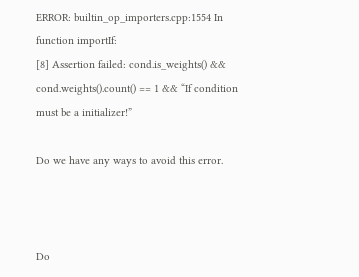ERROR: builtin_op_importers.cpp:1554 In function importIf:
[8] Assertion failed: cond.is_weights() && cond.weights().count() == 1 && “If condition must be a initializer!”

Do we have any ways to avoid this error.



Do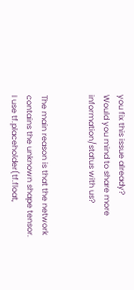you fix this issue already?
Would you mind to share more information/status with us?


The main reason is that the network contains the unknown shape tensor.
I use tf.placeholder(tf.float,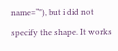name=“"), but i did not specify the shape. It works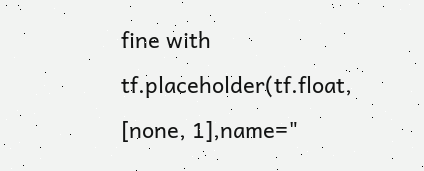fine with
tf.placeholder(tf.float, [none, 1],name="